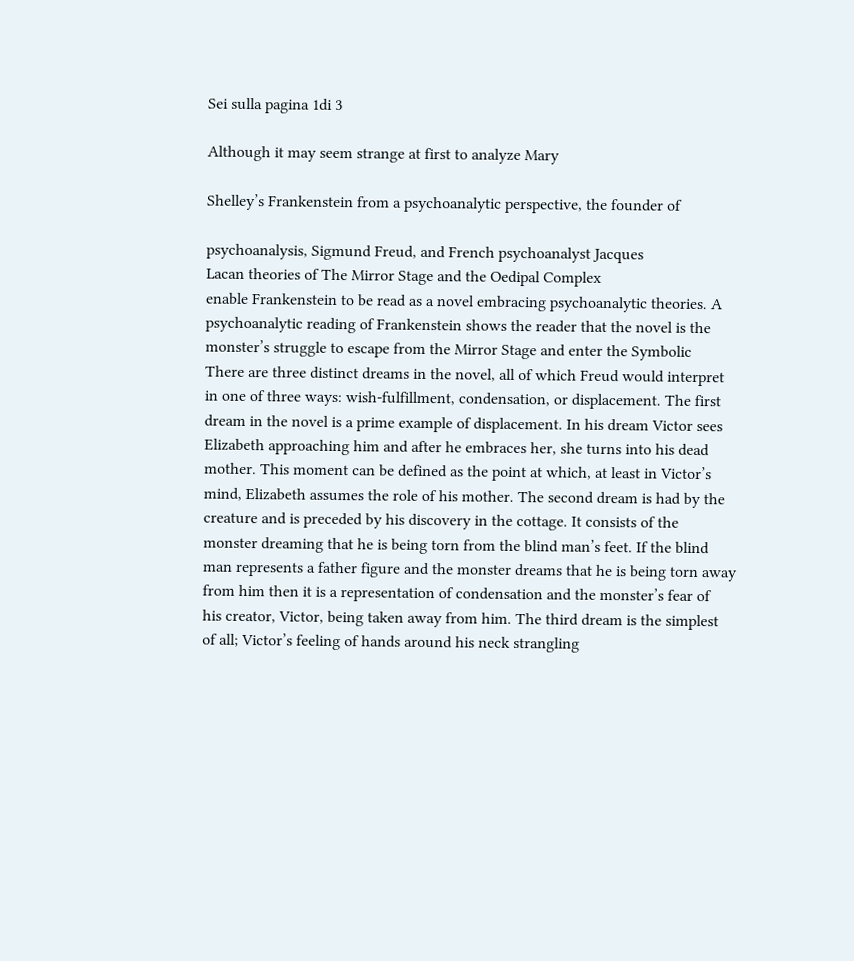Sei sulla pagina 1di 3

Although it may seem strange at first to analyze Mary

Shelley’s Frankenstein from a psychoanalytic perspective, the founder of

psychoanalysis, Sigmund Freud, and French psychoanalyst Jacques
Lacan theories of The Mirror Stage and the Oedipal Complex
enable Frankenstein to be read as a novel embracing psychoanalytic theories. A
psychoanalytic reading of Frankenstein shows the reader that the novel is the
monster’s struggle to escape from the Mirror Stage and enter the Symbolic
There are three distinct dreams in the novel, all of which Freud would interpret
in one of three ways: wish-fulfillment, condensation, or displacement. The first
dream in the novel is a prime example of displacement. In his dream Victor sees
Elizabeth approaching him and after he embraces her, she turns into his dead
mother. This moment can be defined as the point at which, at least in Victor’s
mind, Elizabeth assumes the role of his mother. The second dream is had by the
creature and is preceded by his discovery in the cottage. It consists of the
monster dreaming that he is being torn from the blind man’s feet. If the blind
man represents a father figure and the monster dreams that he is being torn away
from him then it is a representation of condensation and the monster’s fear of
his creator, Victor, being taken away from him. The third dream is the simplest
of all; Victor’s feeling of hands around his neck strangling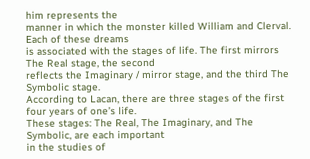him represents the
manner in which the monster killed William and Clerval. Each of these dreams
is associated with the stages of life. The first mirrors The Real stage, the second
reflects the Imaginary / mirror stage, and the third The Symbolic stage.
According to Lacan, there are three stages of the first four years of one’s life.
These stages: The Real, The Imaginary, and The Symbolic, are each important
in the studies of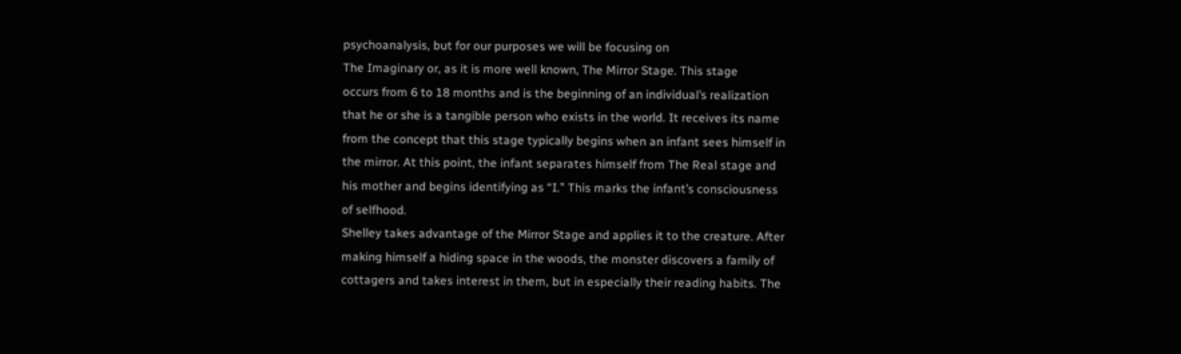psychoanalysis, but for our purposes we will be focusing on
The Imaginary or, as it is more well known, The Mirror Stage. This stage
occurs from 6 to 18 months and is the beginning of an individual’s realization
that he or she is a tangible person who exists in the world. It receives its name
from the concept that this stage typically begins when an infant sees himself in
the mirror. At this point, the infant separates himself from The Real stage and
his mother and begins identifying as “I.” This marks the infant’s consciousness
of selfhood.
Shelley takes advantage of the Mirror Stage and applies it to the creature. After
making himself a hiding space in the woods, the monster discovers a family of
cottagers and takes interest in them, but in especially their reading habits. The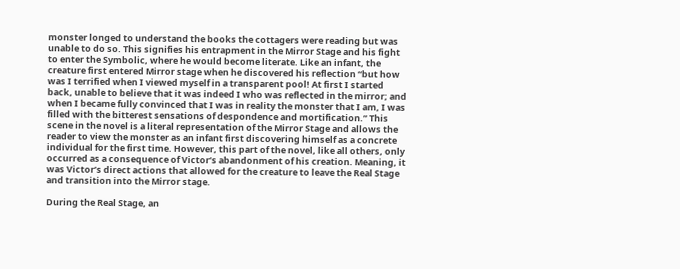monster longed to understand the books the cottagers were reading but was
unable to do so. This signifies his entrapment in the Mirror Stage and his fight
to enter the Symbolic, where he would become literate. Like an infant, the
creature first entered Mirror stage when he discovered his reflection “but how
was I terrified when I viewed myself in a transparent pool! At first I started
back, unable to believe that it was indeed I who was reflected in the mirror; and
when I became fully convinced that I was in reality the monster that I am, I was
filled with the bitterest sensations of despondence and mortification.” This
scene in the novel is a literal representation of the Mirror Stage and allows the
reader to view the monster as an infant first discovering himself as a concrete
individual for the first time. However, this part of the novel, like all others, only
occurred as a consequence of Victor’s abandonment of his creation. Meaning, it
was Victor’s direct actions that allowed for the creature to leave the Real Stage
and transition into the Mirror stage.

During the Real Stage, an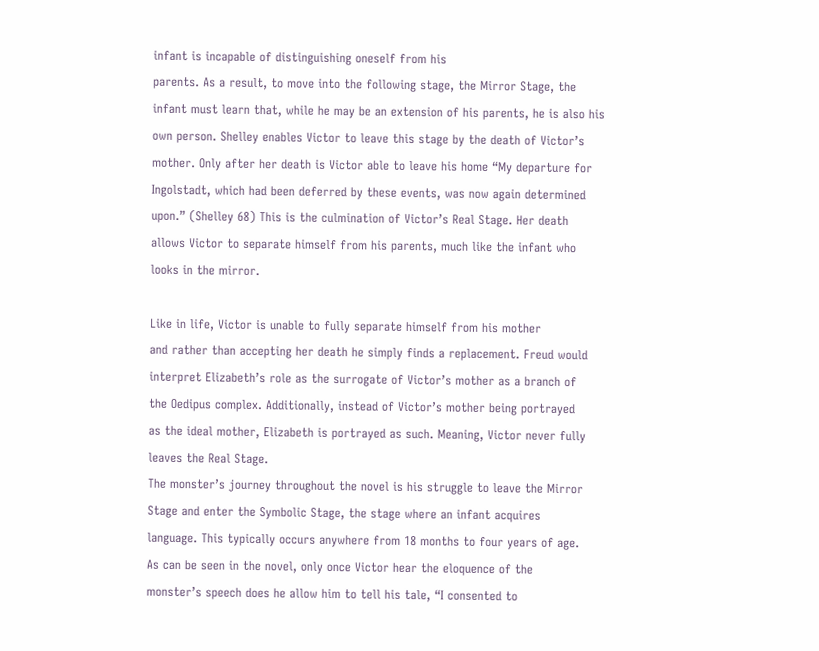infant is incapable of distinguishing oneself from his
parents. As a result, to move into the following stage, the Mirror Stage, the
infant must learn that, while he may be an extension of his parents, he is also his
own person. Shelley enables Victor to leave this stage by the death of Victor’s
mother. Only after her death is Victor able to leave his home “My departure for
Ingolstadt, which had been deferred by these events, was now again determined
upon.” (Shelley 68) This is the culmination of Victor’s Real Stage. Her death
allows Victor to separate himself from his parents, much like the infant who
looks in the mirror.

Like in life, Victor is unable to fully separate himself from his mother
and rather than accepting her death he simply finds a replacement. Freud would
interpret Elizabeth’s role as the surrogate of Victor’s mother as a branch of
the Oedipus complex. Additionally, instead of Victor’s mother being portrayed
as the ideal mother, Elizabeth is portrayed as such. Meaning, Victor never fully
leaves the Real Stage.
The monster’s journey throughout the novel is his struggle to leave the Mirror
Stage and enter the Symbolic Stage, the stage where an infant acquires
language. This typically occurs anywhere from 18 months to four years of age.
As can be seen in the novel, only once Victor hear the eloquence of the
monster’s speech does he allow him to tell his tale, “I consented to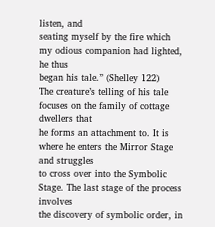listen, and
seating myself by the fire which my odious companion had lighted, he thus
began his tale.” (Shelley 122)
The creature’s telling of his tale focuses on the family of cottage dwellers that
he forms an attachment to. It is where he enters the Mirror Stage and struggles
to cross over into the Symbolic Stage. The last stage of the process involves
the discovery of symbolic order, in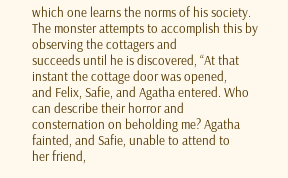which one learns the norms of his society.
The monster attempts to accomplish this by observing the cottagers and
succeeds until he is discovered, “At that instant the cottage door was opened,
and Felix, Safie, and Agatha entered. Who can describe their horror and
consternation on beholding me? Agatha fainted, and Safie, unable to attend to
her friend,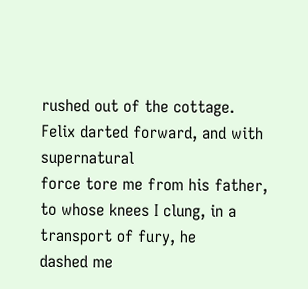rushed out of the cottage. Felix darted forward, and with supernatural
force tore me from his father, to whose knees I clung, in a transport of fury, he
dashed me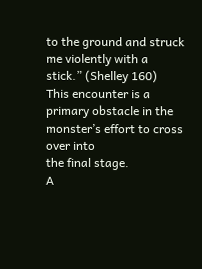to the ground and struck me violently with a stick.” (Shelley 160)
This encounter is a primary obstacle in the monster’s effort to cross over into
the final stage.
A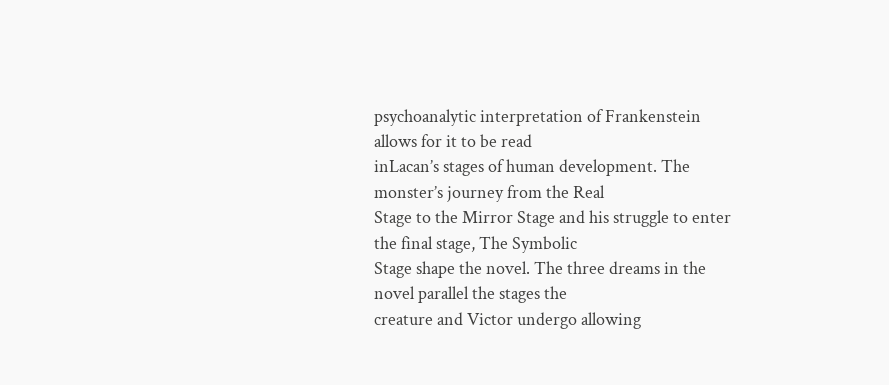psychoanalytic interpretation of Frankenstein allows for it to be read
inLacan’s stages of human development. The monster’s journey from the Real
Stage to the Mirror Stage and his struggle to enter the final stage, The Symbolic
Stage shape the novel. The three dreams in the novel parallel the stages the
creature and Victor undergo allowing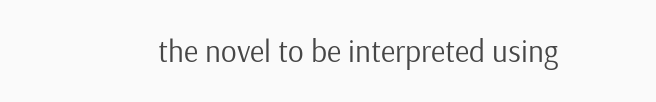the novel to be interpreted using